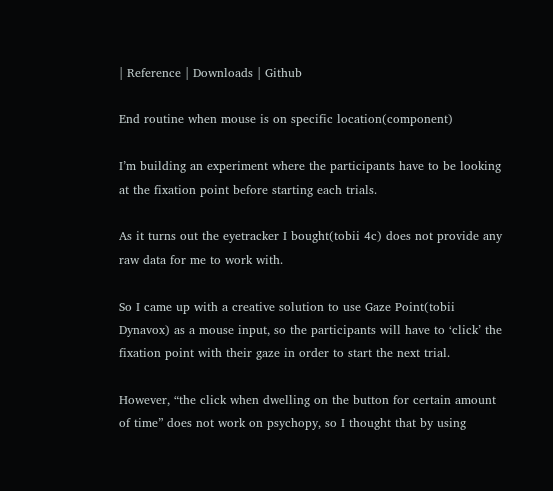| Reference | Downloads | Github

End routine when mouse is on specific location(component)

I’m building an experiment where the participants have to be looking at the fixation point before starting each trials.

As it turns out the eyetracker I bought(tobii 4c) does not provide any raw data for me to work with.

So I came up with a creative solution to use Gaze Point(tobii Dynavox) as a mouse input, so the participants will have to ‘click’ the fixation point with their gaze in order to start the next trial.

However, “the click when dwelling on the button for certain amount of time” does not work on psychopy, so I thought that by using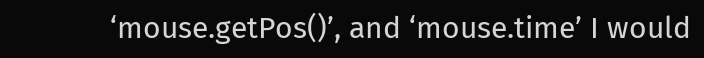‘mouse.getPos()’, and ‘mouse.time’ I would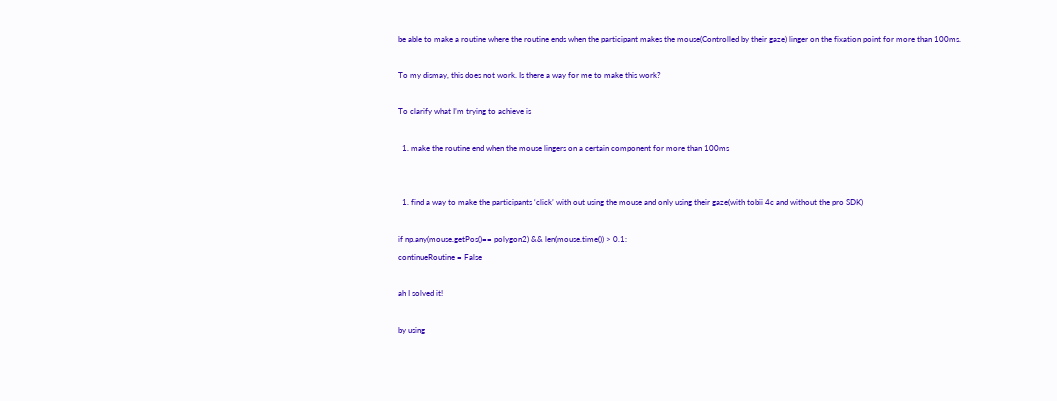be able to make a routine where the routine ends when the participant makes the mouse(Controlled by their gaze) linger on the fixation point for more than 100ms.

To my dismay, this does not work. Is there a way for me to make this work?

To clarify what I’m trying to achieve is

  1. make the routine end when the mouse lingers on a certain component for more than 100ms


  1. find a way to make the participants ‘click’ with out using the mouse and only using their gaze(with tobii 4c and without the pro SDK)

if np.any(mouse.getPos()== polygon2) && len(mouse.time()) > 0.1:
continueRoutine = False

ah I solved it!

by using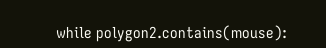while polygon2.contains(mouse):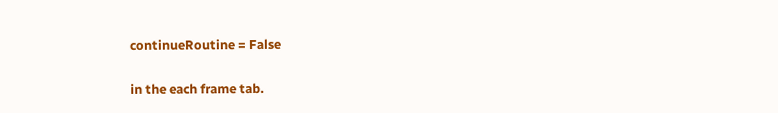continueRoutine = False

in the each frame tab.